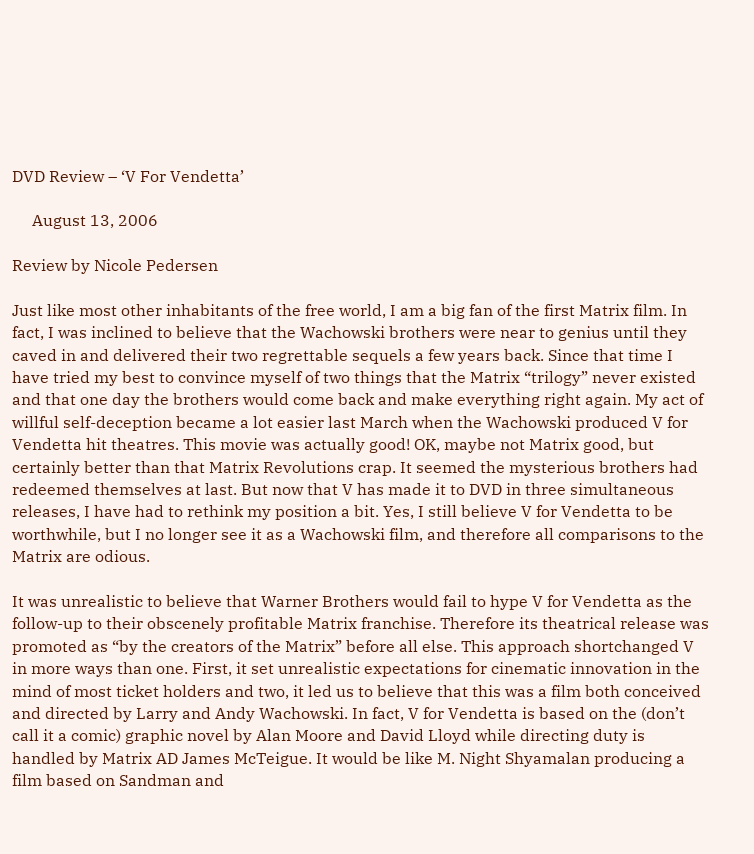DVD Review – ‘V For Vendetta’

     August 13, 2006

Review by Nicole Pedersen

Just like most other inhabitants of the free world, I am a big fan of the first Matrix film. In fact, I was inclined to believe that the Wachowski brothers were near to genius until they caved in and delivered their two regrettable sequels a few years back. Since that time I have tried my best to convince myself of two things that the Matrix “trilogy” never existed and that one day the brothers would come back and make everything right again. My act of willful self-deception became a lot easier last March when the Wachowski produced V for Vendetta hit theatres. This movie was actually good! OK, maybe not Matrix good, but certainly better than that Matrix Revolutions crap. It seemed the mysterious brothers had redeemed themselves at last. But now that V has made it to DVD in three simultaneous releases, I have had to rethink my position a bit. Yes, I still believe V for Vendetta to be worthwhile, but I no longer see it as a Wachowski film, and therefore all comparisons to the Matrix are odious.

It was unrealistic to believe that Warner Brothers would fail to hype V for Vendetta as the follow-up to their obscenely profitable Matrix franchise. Therefore its theatrical release was promoted as “by the creators of the Matrix” before all else. This approach shortchanged V in more ways than one. First, it set unrealistic expectations for cinematic innovation in the mind of most ticket holders and two, it led us to believe that this was a film both conceived and directed by Larry and Andy Wachowski. In fact, V for Vendetta is based on the (don’t call it a comic) graphic novel by Alan Moore and David Lloyd while directing duty is handled by Matrix AD James McTeigue. It would be like M. Night Shyamalan producing a film based on Sandman and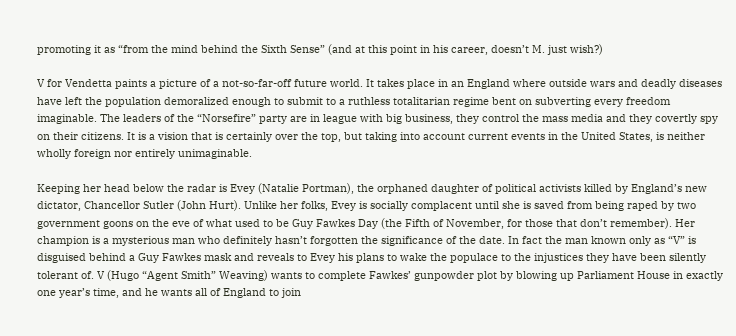promoting it as “from the mind behind the Sixth Sense” (and at this point in his career, doesn’t M. just wish?)

V for Vendetta paints a picture of a not-so-far-off future world. It takes place in an England where outside wars and deadly diseases have left the population demoralized enough to submit to a ruthless totalitarian regime bent on subverting every freedom imaginable. The leaders of the “Norsefire” party are in league with big business, they control the mass media and they covertly spy on their citizens. It is a vision that is certainly over the top, but taking into account current events in the United States, is neither wholly foreign nor entirely unimaginable.

Keeping her head below the radar is Evey (Natalie Portman), the orphaned daughter of political activists killed by England’s new dictator, Chancellor Sutler (John Hurt). Unlike her folks, Evey is socially complacent until she is saved from being raped by two government goons on the eve of what used to be Guy Fawkes Day (the Fifth of November, for those that don’t remember). Her champion is a mysterious man who definitely hasn’t forgotten the significance of the date. In fact the man known only as “V” is disguised behind a Guy Fawkes mask and reveals to Evey his plans to wake the populace to the injustices they have been silently tolerant of. V (Hugo “Agent Smith” Weaving) wants to complete Fawkes’ gunpowder plot by blowing up Parliament House in exactly one year’s time, and he wants all of England to join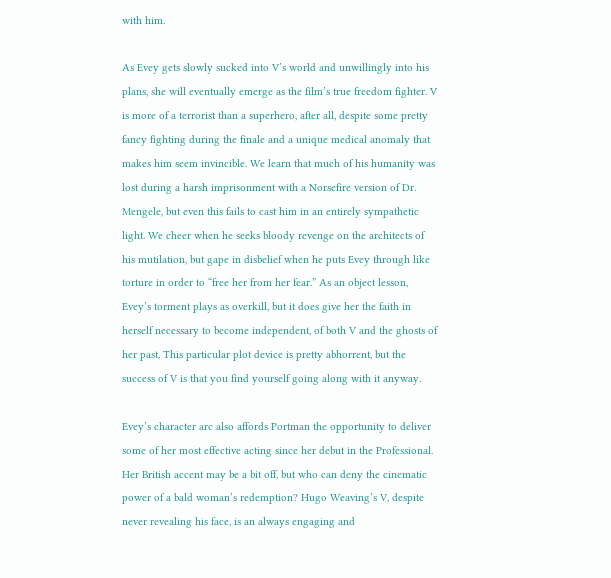with him.

As Evey gets slowly sucked into V’s world and unwillingly into his plans, she will eventually emerge as the film’s true freedom fighter. V is more of a terrorist than a superhero, after all, despite some pretty fancy fighting during the finale and a unique medical anomaly that makes him seem invincible. We learn that much of his humanity was lost during a harsh imprisonment with a Norsefire version of Dr. Mengele, but even this fails to cast him in an entirely sympathetic light. We cheer when he seeks bloody revenge on the architects of his mutilation, but gape in disbelief when he puts Evey through like torture in order to “free her from her fear.” As an object lesson, Evey’s torment plays as overkill, but it does give her the faith in herself necessary to become independent, of both V and the ghosts of her past. This particular plot device is pretty abhorrent, but the success of V is that you find yourself going along with it anyway.

Evey’s character arc also affords Portman the opportunity to deliver some of her most effective acting since her debut in the Professional. Her British accent may be a bit off, but who can deny the cinematic power of a bald woman’s redemption? Hugo Weaving’s V, despite never revealing his face, is an always engaging and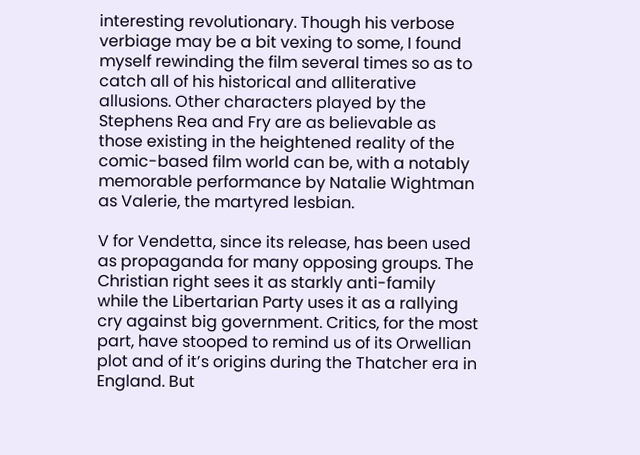interesting revolutionary. Though his verbose verbiage may be a bit vexing to some, I found myself rewinding the film several times so as to catch all of his historical and alliterative allusions. Other characters played by the Stephens Rea and Fry are as believable as those existing in the heightened reality of the comic-based film world can be, with a notably memorable performance by Natalie Wightman as Valerie, the martyred lesbian.

V for Vendetta, since its release, has been used as propaganda for many opposing groups. The Christian right sees it as starkly anti-family while the Libertarian Party uses it as a rallying cry against big government. Critics, for the most part, have stooped to remind us of its Orwellian plot and of it’s origins during the Thatcher era in England. But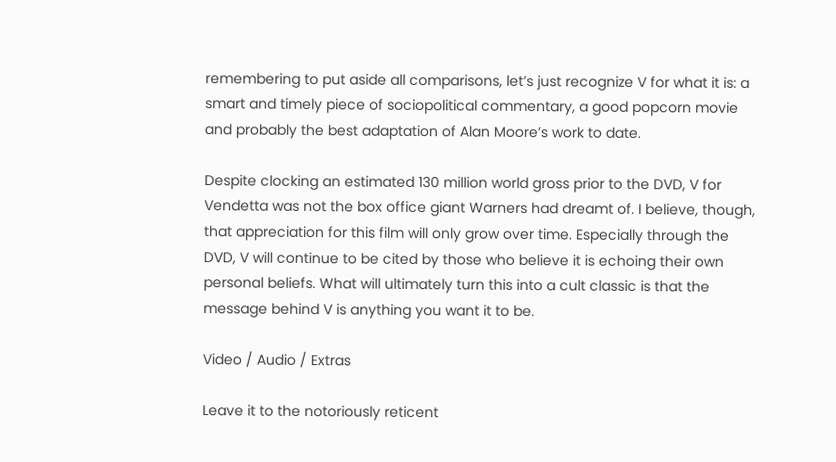remembering to put aside all comparisons, let’s just recognize V for what it is: a smart and timely piece of sociopolitical commentary, a good popcorn movie and probably the best adaptation of Alan Moore’s work to date.

Despite clocking an estimated 130 million world gross prior to the DVD, V for Vendetta was not the box office giant Warners had dreamt of. I believe, though, that appreciation for this film will only grow over time. Especially through the DVD, V will continue to be cited by those who believe it is echoing their own personal beliefs. What will ultimately turn this into a cult classic is that the message behind V is anything you want it to be.

Video / Audio / Extras

Leave it to the notoriously reticent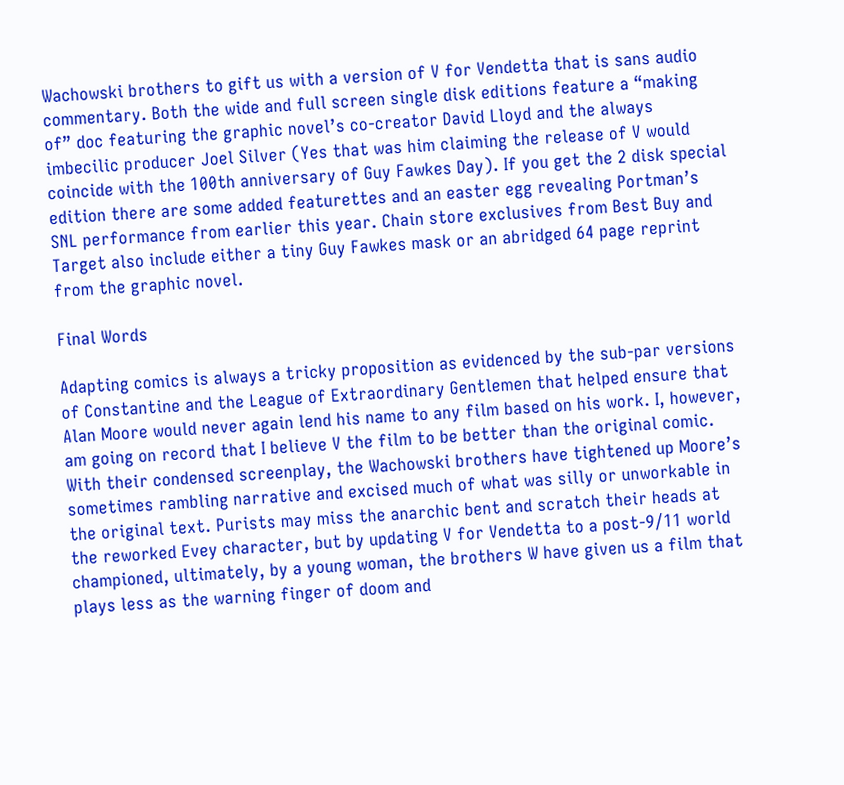Wachowski brothers to gift us with a version of V for Vendetta that is sans audio commentary. Both the wide and full screen single disk editions feature a “making of” doc featuring the graphic novel’s co-creator David Lloyd and the always imbecilic producer Joel Silver (Yes that was him claiming the release of V would coincide with the 100th anniversary of Guy Fawkes Day). If you get the 2 disk special edition there are some added featurettes and an easter egg revealing Portman’s SNL performance from earlier this year. Chain store exclusives from Best Buy and Target also include either a tiny Guy Fawkes mask or an abridged 64 page reprint from the graphic novel.

Final Words

Adapting comics is always a tricky proposition as evidenced by the sub-par versions of Constantine and the League of Extraordinary Gentlemen that helped ensure that Alan Moore would never again lend his name to any film based on his work. I, however, am going on record that I believe V the film to be better than the original comic. With their condensed screenplay, the Wachowski brothers have tightened up Moore’s sometimes rambling narrative and excised much of what was silly or unworkable in the original text. Purists may miss the anarchic bent and scratch their heads at the reworked Evey character, but by updating V for Vendetta to a post-9/11 world championed, ultimately, by a young woman, the brothers W have given us a film that plays less as the warning finger of doom and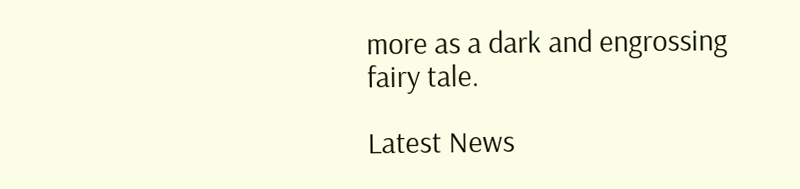more as a dark and engrossing fairy tale.

Latest News